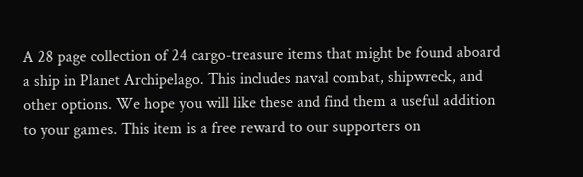A 28 page collection of 24 cargo-treasure items that might be found aboard a ship in Planet Archipelago. This includes naval combat, shipwreck, and other options. We hope you will like these and find them a useful addition to your games. This item is a free reward to our supporters on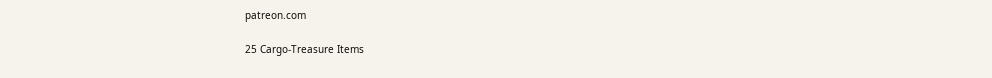patreon.com

25 Cargo-Treasure Items